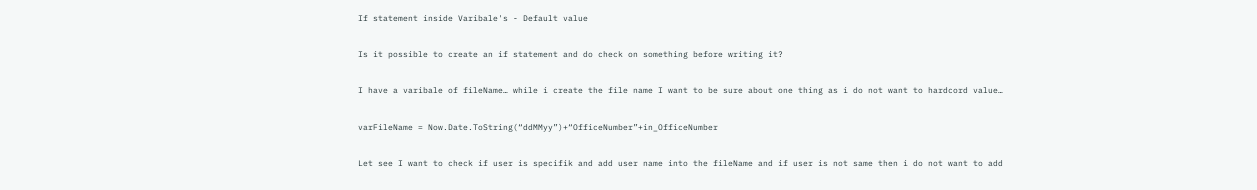If statement inside Varibale's - Default value

Is it possible to create an if statement and do check on something before writing it?

I have a varibale of fileName… while i create the file name I want to be sure about one thing as i do not want to hardcord value…

varFileName = Now.Date.ToString(“ddMMyy”)+“OfficeNumber”+in_OfficeNumber

Let see I want to check if user is specifik and add user name into the fileName and if user is not same then i do not want to add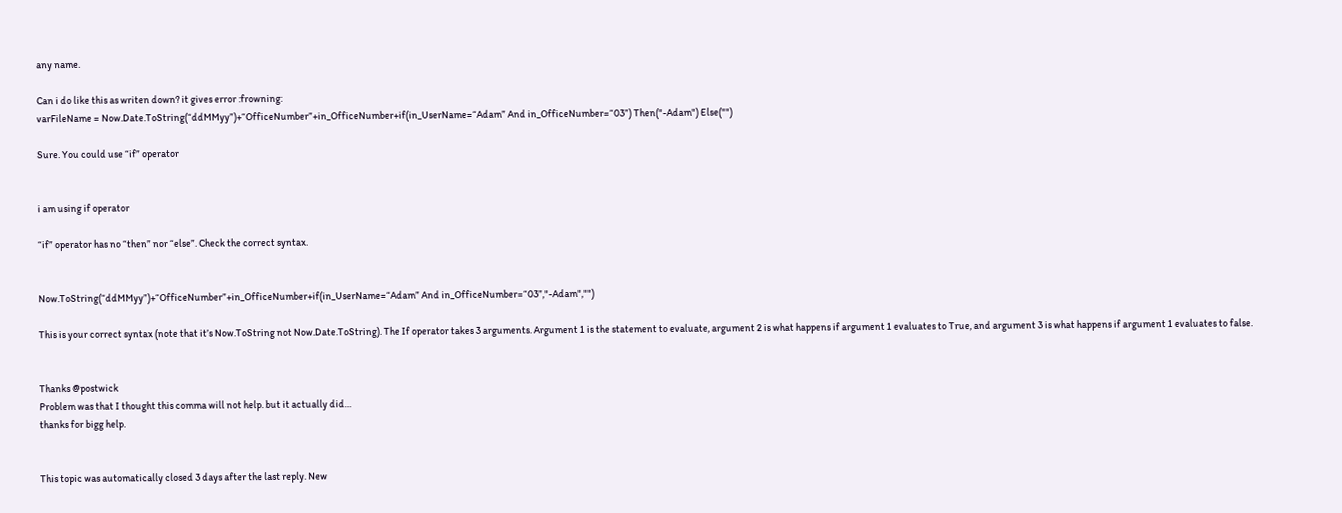any name.

Can i do like this as writen down? it gives error :frowning:
varFileName = Now.Date.ToString(“ddMMyy”)+“OfficeNumber”+in_OfficeNumber+if(in_UserName=“Adam” And in_OfficeNumber=“03”) Then("-Adam") Else("")

Sure. You could use “if” operator


i am using if operator

“if” operator has no “then” nor “else”. Check the correct syntax.


Now.ToString(“ddMMyy”)+“OfficeNumber”+in_OfficeNumber+if(in_UserName=“Adam” And in_OfficeNumber=“03”,"-Adam","")

This is your correct syntax (note that it’s Now.ToString not Now.Date.ToString). The If operator takes 3 arguments. Argument 1 is the statement to evaluate, argument 2 is what happens if argument 1 evaluates to True, and argument 3 is what happens if argument 1 evaluates to false.


Thanks @postwick
Problem was that I thought this comma will not help. but it actually did…
thanks for bigg help.


This topic was automatically closed 3 days after the last reply. New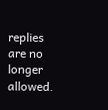replies are no longer allowed.